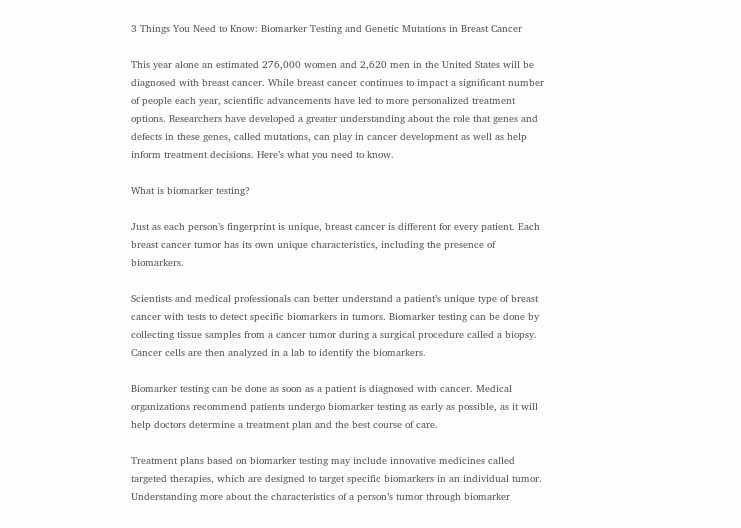3 Things You Need to Know: Biomarker Testing and Genetic Mutations in Breast Cancer

This year alone an estimated 276,000 women and 2,620 men in the United States will be diagnosed with breast cancer. While breast cancer continues to impact a significant number of people each year, scientific advancements have led to more personalized treatment options. Researchers have developed a greater understanding about the role that genes and defects in these genes, called mutations, can play in cancer development as well as help inform treatment decisions. Here’s what you need to know.

What is biomarker testing?

Just as each person’s fingerprint is unique, breast cancer is different for every patient. Each breast cancer tumor has its own unique characteristics, including the presence of biomarkers.

Scientists and medical professionals can better understand a patient’s unique type of breast cancer with tests to detect specific biomarkers in tumors. Biomarker testing can be done by collecting tissue samples from a cancer tumor during a surgical procedure called a biopsy. Cancer cells are then analyzed in a lab to identify the biomarkers.

Biomarker testing can be done as soon as a patient is diagnosed with cancer. Medical organizations recommend patients undergo biomarker testing as early as possible, as it will help doctors determine a treatment plan and the best course of care.

Treatment plans based on biomarker testing may include innovative medicines called targeted therapies, which are designed to target specific biomarkers in an individual tumor. Understanding more about the characteristics of a person’s tumor through biomarker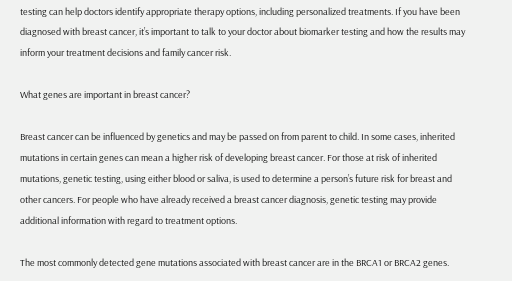testing can help doctors identify appropriate therapy options, including personalized treatments. If you have been diagnosed with breast cancer, it’s important to talk to your doctor about biomarker testing and how the results may inform your treatment decisions and family cancer risk.

What genes are important in breast cancer?

Breast cancer can be influenced by genetics and may be passed on from parent to child. In some cases, inherited mutations in certain genes can mean a higher risk of developing breast cancer. For those at risk of inherited mutations, genetic testing, using either blood or saliva, is used to determine a person’s future risk for breast and other cancers. For people who have already received a breast cancer diagnosis, genetic testing may provide additional information with regard to treatment options.

The most commonly detected gene mutations associated with breast cancer are in the BRCA1 or BRCA2 genes.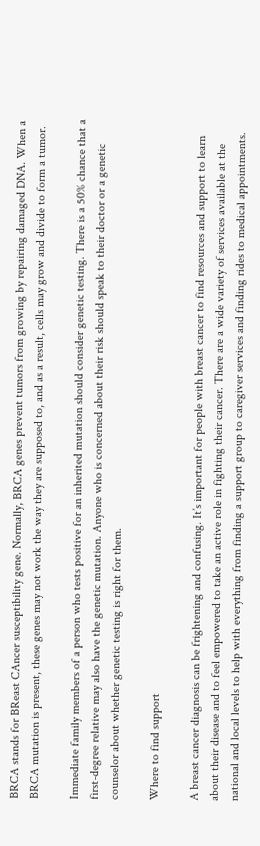BRCA stands for BReast CAncer susceptibility gene. Normally, BRCA genes prevent tumors from growing by repairing damaged DNA. When a BRCA mutation is present, these genes may not work the way they are supposed to, and as a result, cells may grow and divide to form a tumor.

Immediate family members of a person who tests positive for an inherited mutation should consider genetic testing. There is a 50% chance that a first-degree relative may also have the genetic mutation. Anyone who is concerned about their risk should speak to their doctor or a genetic counselor about whether genetic testing is right for them.

Where to find support

A breast cancer diagnosis can be frightening and confusing. It’s important for people with breast cancer to find resources and support to learn about their disease and to feel empowered to take an active role in fighting their cancer. There are a wide variety of services available at the national and local levels to help with everything from finding a support group to caregiver services and finding rides to medical appointments.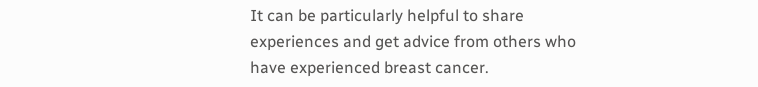It can be particularly helpful to share experiences and get advice from others who have experienced breast cancer.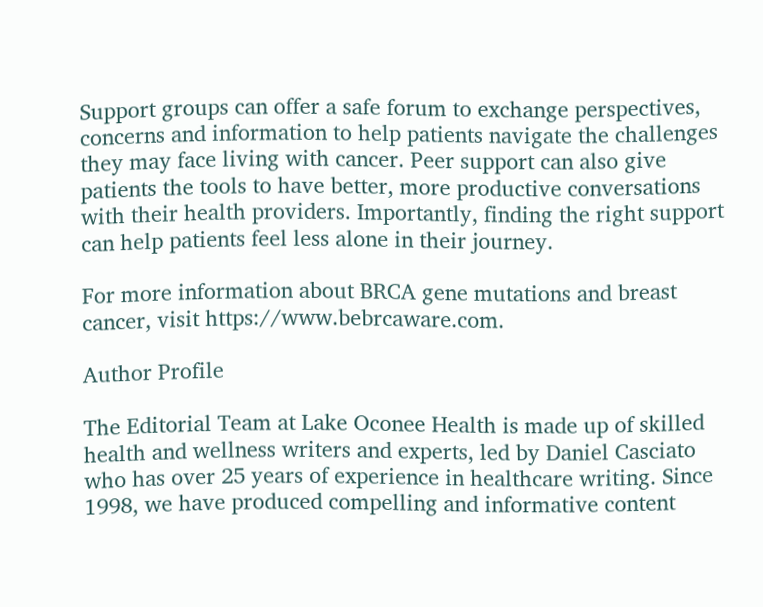Support groups can offer a safe forum to exchange perspectives, concerns and information to help patients navigate the challenges they may face living with cancer. Peer support can also give patients the tools to have better, more productive conversations with their health providers. Importantly, finding the right support can help patients feel less alone in their journey.

For more information about BRCA gene mutations and breast cancer, visit https://www.bebrcaware.com.

Author Profile

The Editorial Team at Lake Oconee Health is made up of skilled health and wellness writers and experts, led by Daniel Casciato who has over 25 years of experience in healthcare writing. Since 1998, we have produced compelling and informative content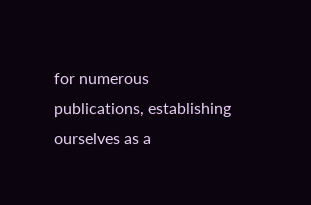for numerous publications, establishing ourselves as a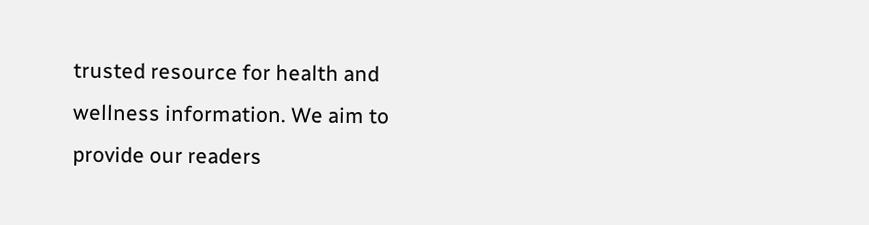trusted resource for health and wellness information. We aim to provide our readers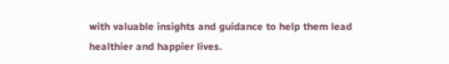with valuable insights and guidance to help them lead healthier and happier lives.